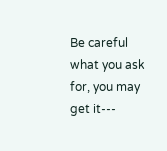Be careful what you ask for, you may get it---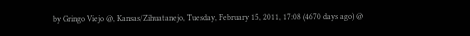by Gringo Viejo @, Kansas/Zihuatanejo, Tuesday, February 15, 2011, 17:08 (4670 days ago) @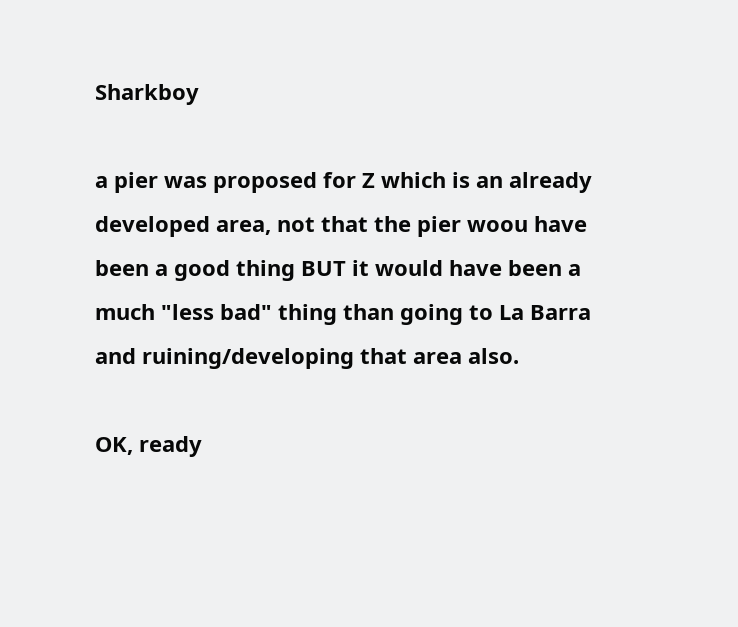Sharkboy

a pier was proposed for Z which is an already developed area, not that the pier woou have been a good thing BUT it would have been a much "less bad" thing than going to La Barra and ruining/developing that area also.

OK, ready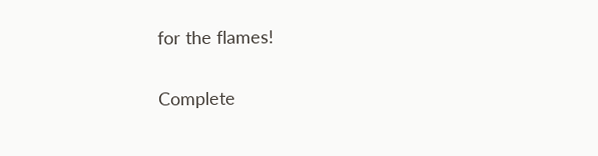for the flames!

Complete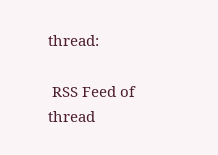thread:

 RSS Feed of thread